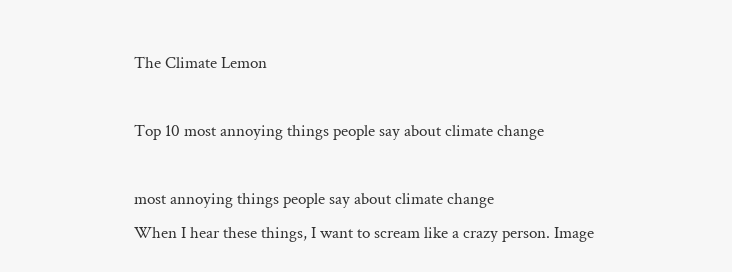The Climate Lemon

Top 10 most annoying things people say about climate change

most annoying things people say about climate change
When I hear these things, I want to scream like a crazy person. Image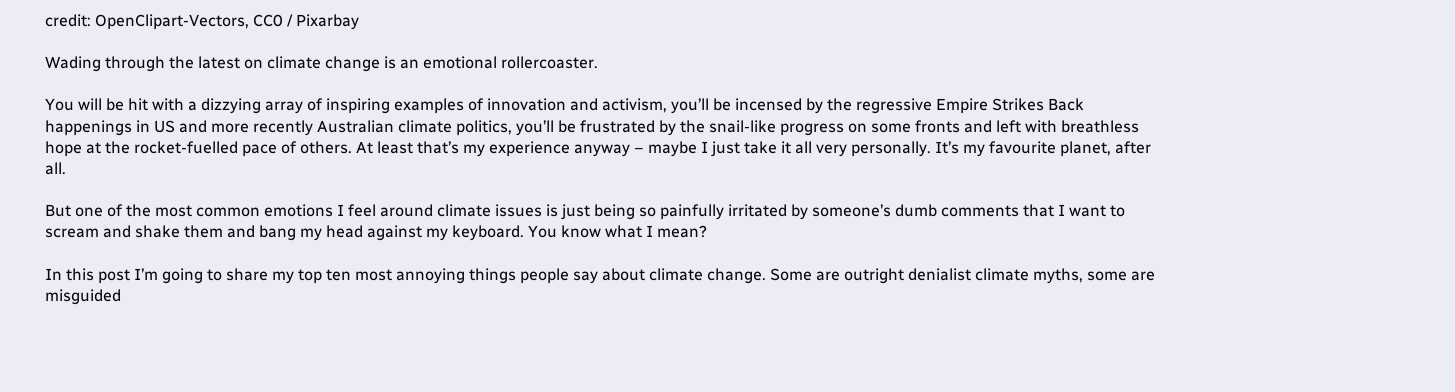credit: OpenClipart-Vectors, CC0 / Pixarbay

Wading through the latest on climate change is an emotional rollercoaster.

You will be hit with a dizzying array of inspiring examples of innovation and activism, you’ll be incensed by the regressive Empire Strikes Back happenings in US and more recently Australian climate politics, you’ll be frustrated by the snail-like progress on some fronts and left with breathless hope at the rocket-fuelled pace of others. At least that’s my experience anyway – maybe I just take it all very personally. It’s my favourite planet, after all.

But one of the most common emotions I feel around climate issues is just being so painfully irritated by someone’s dumb comments that I want to scream and shake them and bang my head against my keyboard. You know what I mean?

In this post I’m going to share my top ten most annoying things people say about climate change. Some are outright denialist climate myths, some are misguided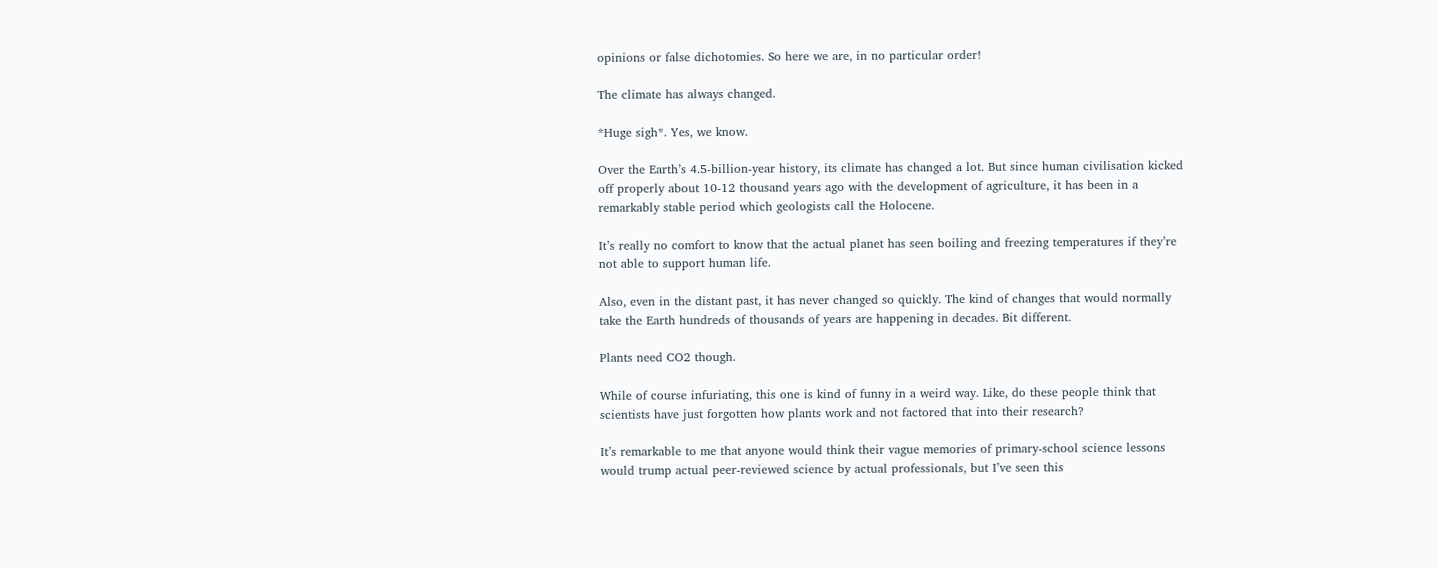opinions or false dichotomies. So here we are, in no particular order!

The climate has always changed.

*Huge sigh*. Yes, we know.

Over the Earth’s 4.5-billion-year history, its climate has changed a lot. But since human civilisation kicked off properly about 10-12 thousand years ago with the development of agriculture, it has been in a remarkably stable period which geologists call the Holocene.

It’s really no comfort to know that the actual planet has seen boiling and freezing temperatures if they’re not able to support human life.

Also, even in the distant past, it has never changed so quickly. The kind of changes that would normally take the Earth hundreds of thousands of years are happening in decades. Bit different.

Plants need CO2 though.

While of course infuriating, this one is kind of funny in a weird way. Like, do these people think that scientists have just forgotten how plants work and not factored that into their research?

It’s remarkable to me that anyone would think their vague memories of primary-school science lessons would trump actual peer-reviewed science by actual professionals, but I’ve seen this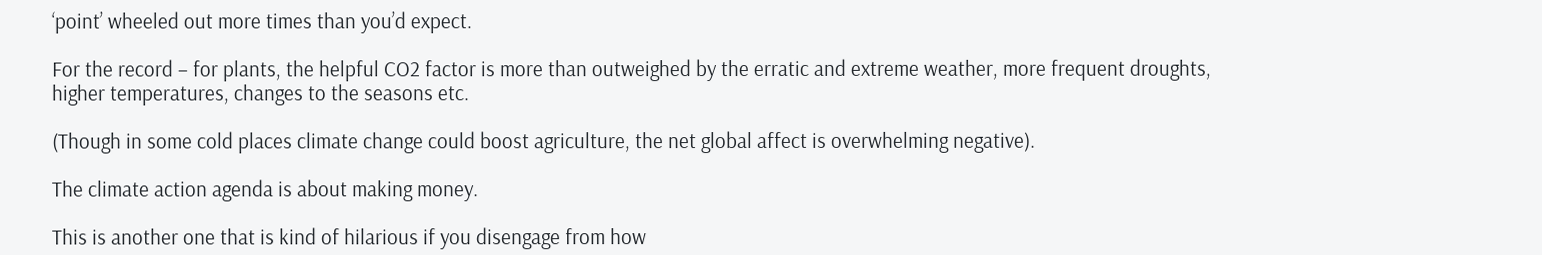‘point’ wheeled out more times than you’d expect.

For the record – for plants, the helpful CO2 factor is more than outweighed by the erratic and extreme weather, more frequent droughts, higher temperatures, changes to the seasons etc.

(Though in some cold places climate change could boost agriculture, the net global affect is overwhelming negative).

The climate action agenda is about making money.

This is another one that is kind of hilarious if you disengage from how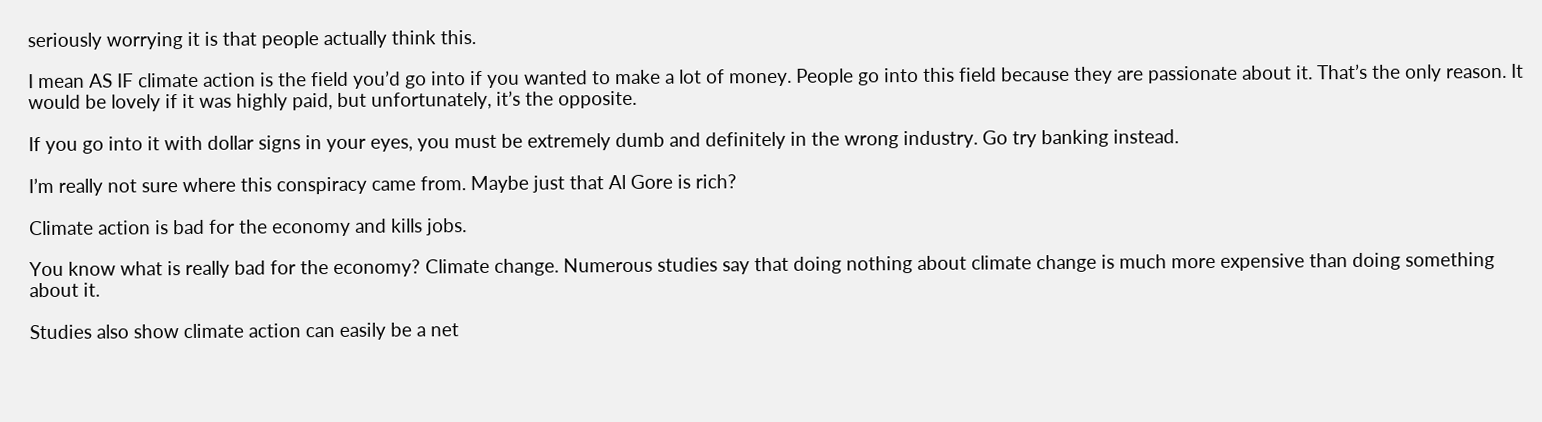seriously worrying it is that people actually think this.

I mean AS IF climate action is the field you’d go into if you wanted to make a lot of money. People go into this field because they are passionate about it. That’s the only reason. It would be lovely if it was highly paid, but unfortunately, it’s the opposite.

If you go into it with dollar signs in your eyes, you must be extremely dumb and definitely in the wrong industry. Go try banking instead.

I’m really not sure where this conspiracy came from. Maybe just that Al Gore is rich?

Climate action is bad for the economy and kills jobs.

You know what is really bad for the economy? Climate change. Numerous studies say that doing nothing about climate change is much more expensive than doing something about it.

Studies also show climate action can easily be a net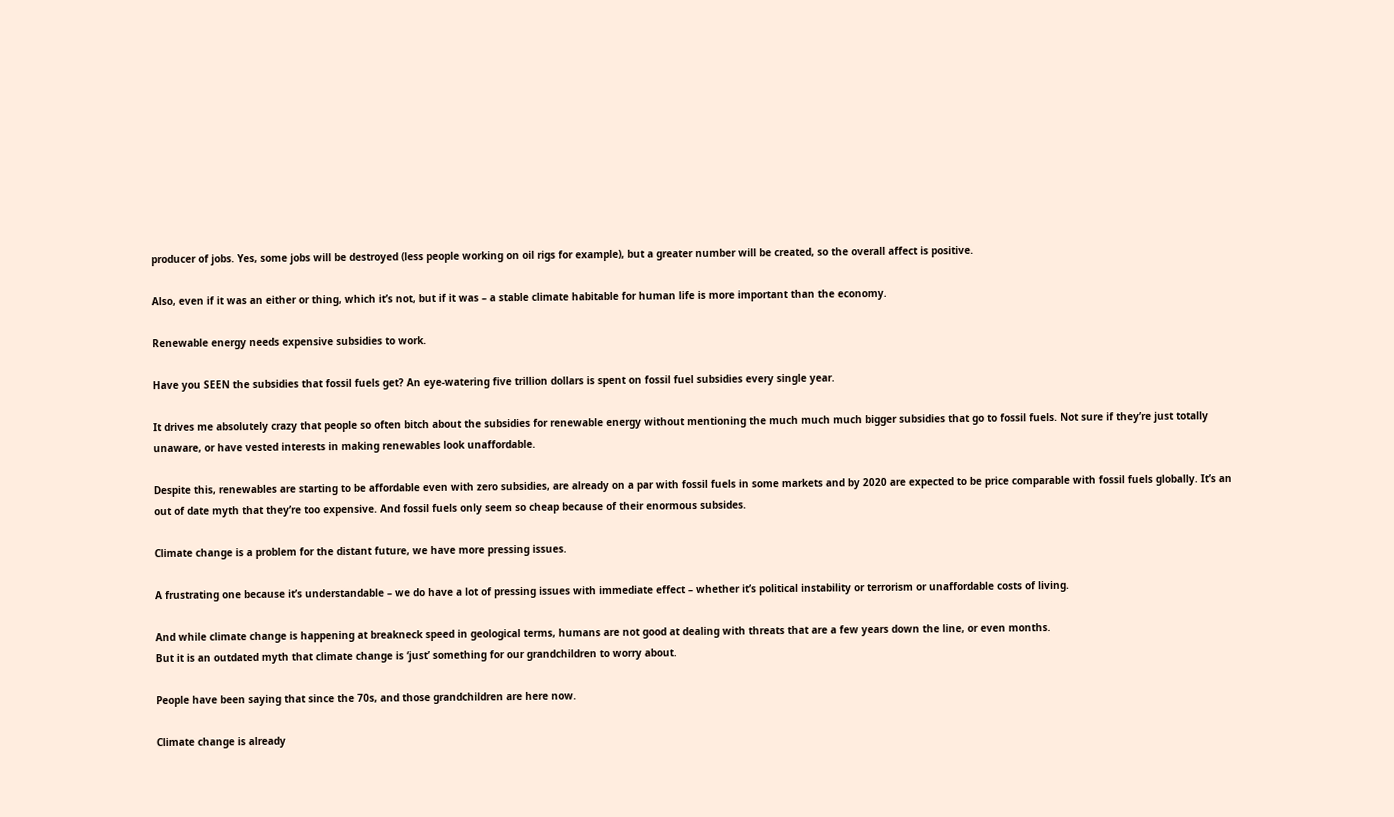producer of jobs. Yes, some jobs will be destroyed (less people working on oil rigs for example), but a greater number will be created, so the overall affect is positive.

Also, even if it was an either or thing, which it’s not, but if it was – a stable climate habitable for human life is more important than the economy.

Renewable energy needs expensive subsidies to work.

Have you SEEN the subsidies that fossil fuels get? An eye-watering five trillion dollars is spent on fossil fuel subsidies every single year.

It drives me absolutely crazy that people so often bitch about the subsidies for renewable energy without mentioning the much much much bigger subsidies that go to fossil fuels. Not sure if they’re just totally unaware, or have vested interests in making renewables look unaffordable.

Despite this, renewables are starting to be affordable even with zero subsidies, are already on a par with fossil fuels in some markets and by 2020 are expected to be price comparable with fossil fuels globally. It’s an out of date myth that they’re too expensive. And fossil fuels only seem so cheap because of their enormous subsides.

Climate change is a problem for the distant future, we have more pressing issues.

A frustrating one because it’s understandable – we do have a lot of pressing issues with immediate effect – whether it’s political instability or terrorism or unaffordable costs of living.

And while climate change is happening at breakneck speed in geological terms, humans are not good at dealing with threats that are a few years down the line, or even months.
But it is an outdated myth that climate change is ‘just’ something for our grandchildren to worry about.

People have been saying that since the 70s, and those grandchildren are here now.

Climate change is already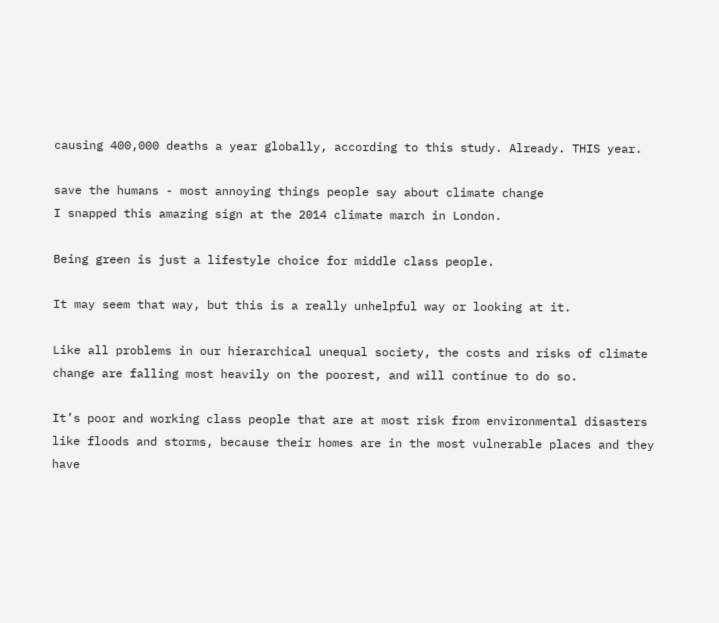causing 400,000 deaths a year globally, according to this study. Already. THIS year.

save the humans - most annoying things people say about climate change
I snapped this amazing sign at the 2014 climate march in London.

Being green is just a lifestyle choice for middle class people.

It may seem that way, but this is a really unhelpful way or looking at it.

Like all problems in our hierarchical unequal society, the costs and risks of climate change are falling most heavily on the poorest, and will continue to do so.

It’s poor and working class people that are at most risk from environmental disasters like floods and storms, because their homes are in the most vulnerable places and they have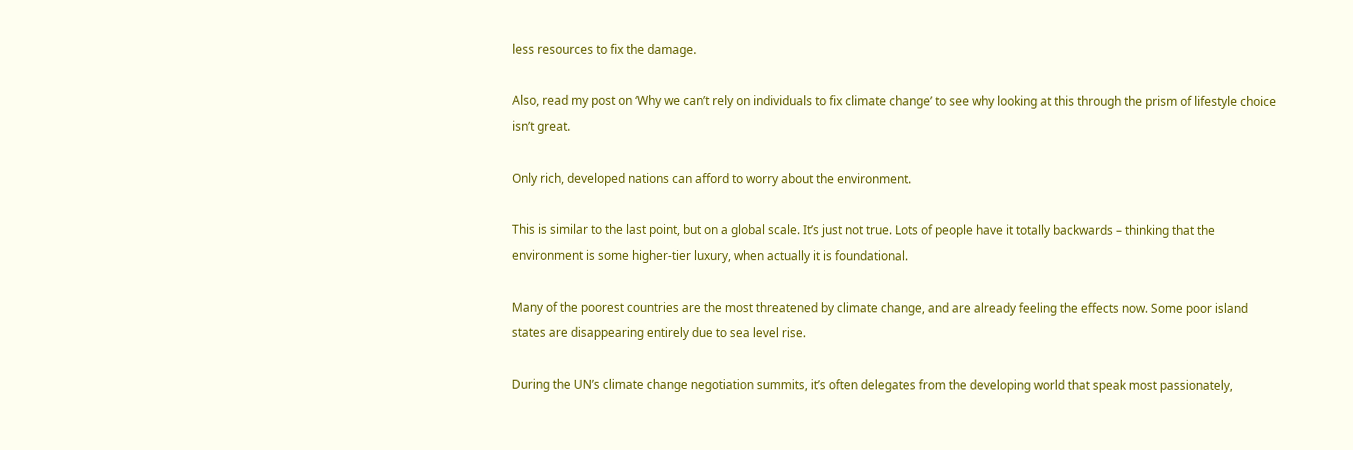less resources to fix the damage.

Also, read my post on ‘Why we can’t rely on individuals to fix climate change’ to see why looking at this through the prism of lifestyle choice isn’t great.

Only rich, developed nations can afford to worry about the environment.

This is similar to the last point, but on a global scale. It’s just not true. Lots of people have it totally backwards – thinking that the environment is some higher-tier luxury, when actually it is foundational.

Many of the poorest countries are the most threatened by climate change, and are already feeling the effects now. Some poor island states are disappearing entirely due to sea level rise.

During the UN’s climate change negotiation summits, it’s often delegates from the developing world that speak most passionately,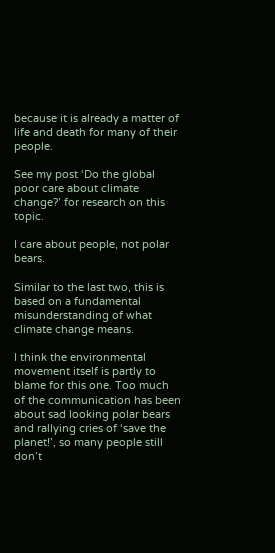because it is already a matter of life and death for many of their people.

See my post ‘Do the global poor care about climate change?’ for research on this topic.

I care about people, not polar bears.

Similar to the last two, this is based on a fundamental misunderstanding of what climate change means.

I think the environmental movement itself is partly to blame for this one. Too much of the communication has been about sad looking polar bears and rallying cries of ‘save the planet!’, so many people still don’t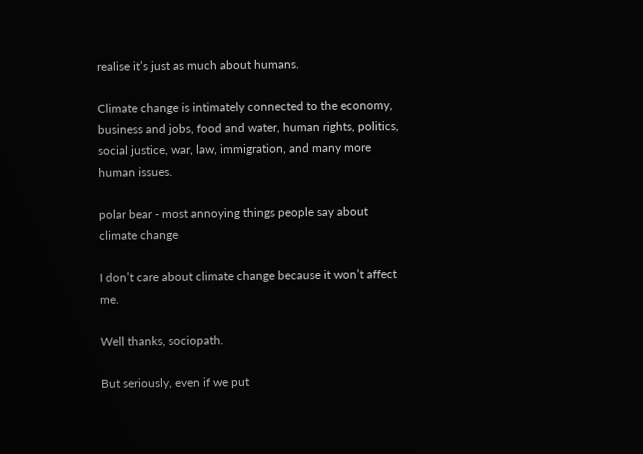realise it’s just as much about humans.

Climate change is intimately connected to the economy, business and jobs, food and water, human rights, politics, social justice, war, law, immigration, and many more human issues.

polar bear - most annoying things people say about climate change

I don’t care about climate change because it won’t affect me.

Well thanks, sociopath.

But seriously, even if we put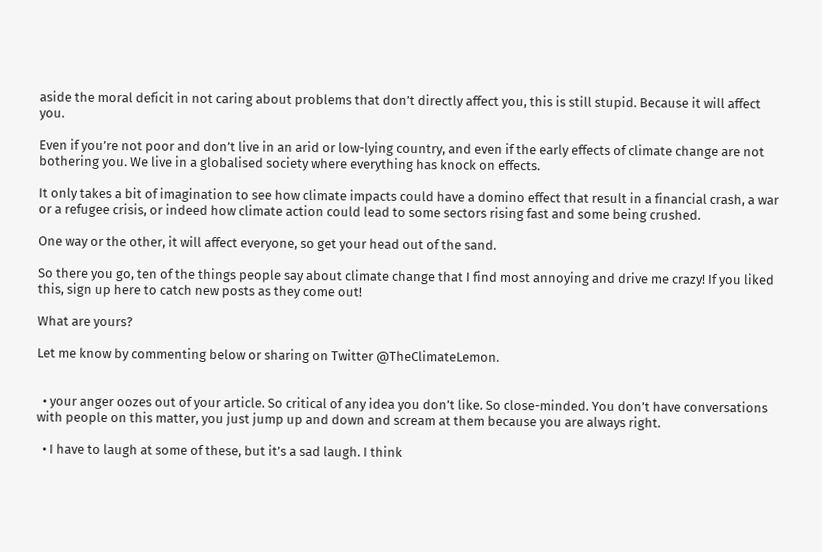aside the moral deficit in not caring about problems that don’t directly affect you, this is still stupid. Because it will affect you.

Even if you’re not poor and don’t live in an arid or low-lying country, and even if the early effects of climate change are not bothering you. We live in a globalised society where everything has knock on effects.

It only takes a bit of imagination to see how climate impacts could have a domino effect that result in a financial crash, a war or a refugee crisis, or indeed how climate action could lead to some sectors rising fast and some being crushed.

One way or the other, it will affect everyone, so get your head out of the sand.

So there you go, ten of the things people say about climate change that I find most annoying and drive me crazy! If you liked this, sign up here to catch new posts as they come out!

What are yours?

Let me know by commenting below or sharing on Twitter @TheClimateLemon.


  • your anger oozes out of your article. So critical of any idea you don’t like. So close-minded. You don’t have conversations with people on this matter, you just jump up and down and scream at them because you are always right.

  • I have to laugh at some of these, but it’s a sad laugh. I think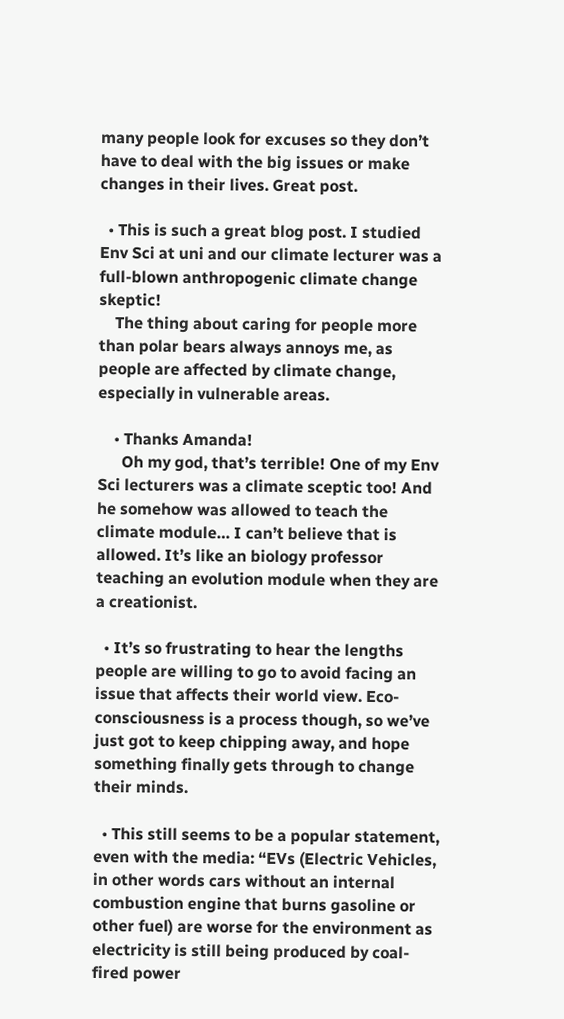many people look for excuses so they don’t have to deal with the big issues or make changes in their lives. Great post.

  • This is such a great blog post. I studied Env Sci at uni and our climate lecturer was a full-blown anthropogenic climate change skeptic!
    The thing about caring for people more than polar bears always annoys me, as people are affected by climate change, especially in vulnerable areas.

    • Thanks Amanda!
      Oh my god, that’s terrible! One of my Env Sci lecturers was a climate sceptic too! And he somehow was allowed to teach the climate module… I can’t believe that is allowed. It’s like an biology professor teaching an evolution module when they are a creationist.

  • It’s so frustrating to hear the lengths people are willing to go to avoid facing an issue that affects their world view. Eco-consciousness is a process though, so we’ve just got to keep chipping away, and hope something finally gets through to change their minds.

  • This still seems to be a popular statement, even with the media: “EVs (Electric Vehicles, in other words cars without an internal combustion engine that burns gasoline or other fuel) are worse for the environment as electricity is still being produced by coal-fired power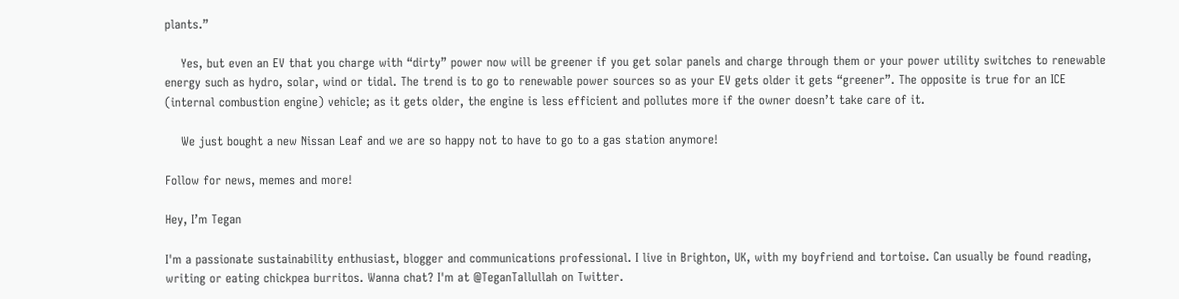plants.”

    Yes, but even an EV that you charge with “dirty” power now will be greener if you get solar panels and charge through them or your power utility switches to renewable energy such as hydro, solar, wind or tidal. The trend is to go to renewable power sources so as your EV gets older it gets “greener”. The opposite is true for an ICE (internal combustion engine) vehicle; as it gets older, the engine is less efficient and pollutes more if the owner doesn’t take care of it.

    We just bought a new Nissan Leaf and we are so happy not to have to go to a gas station anymore!

Follow for news, memes and more!

Hey, I’m Tegan

I'm a passionate sustainability enthusiast, blogger and communications professional. I live in Brighton, UK, with my boyfriend and tortoise. Can usually be found reading, writing or eating chickpea burritos. Wanna chat? I'm at @TeganTallullah on Twitter.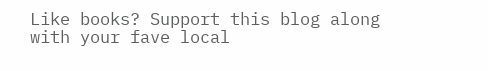Like books? Support this blog along with your fave local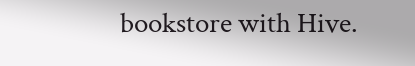bookstore with Hive.